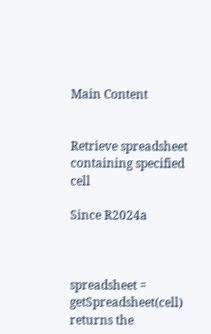Main Content


Retrieve spreadsheet containing specified cell

Since R2024a



spreadsheet = getSpreadsheet(cell) returns the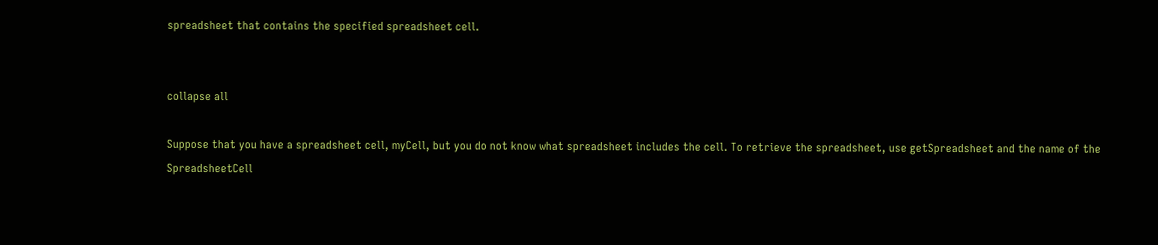spreadsheet that contains the specified spreadsheet cell.


collapse all

Suppose that you have a spreadsheet cell, myCell, but you do not know what spreadsheet includes the cell. To retrieve the spreadsheet, use getSpreadsheet and the name of the SpreadsheetCell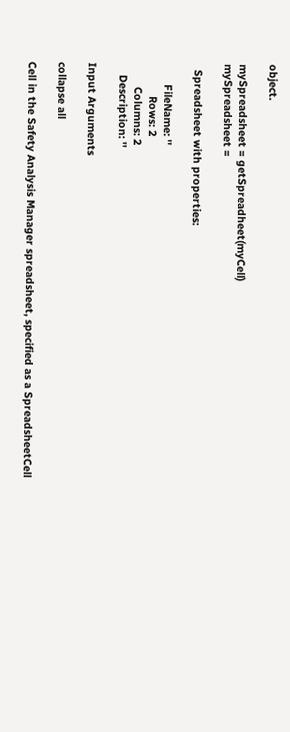object.

mySpreadsheet = getSpreadheet(myCell)
mySpreadsheet =

  Spreadsheet with properties:

       FileName: ''
           Rows: 2
        Columns: 2
    Description: ''

Input Arguments

collapse all

Cell in the Safety Analysis Manager spreadsheet, specified as a SpreadsheetCell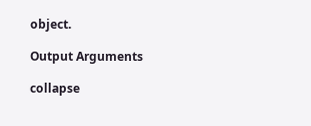object.

Output Arguments

collapse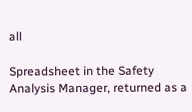all

Spreadsheet in the Safety Analysis Manager, returned as a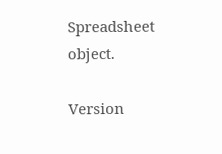Spreadsheet object.

Version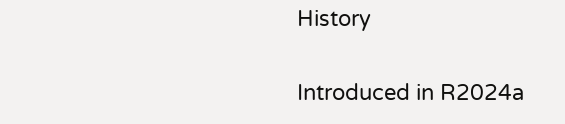History

Introduced in R2024a